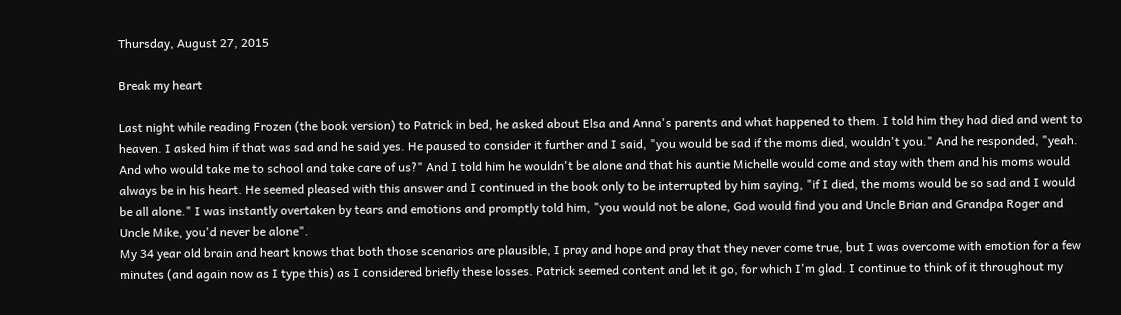Thursday, August 27, 2015

Break my heart

Last night while reading Frozen (the book version) to Patrick in bed, he asked about Elsa and Anna's parents and what happened to them. I told him they had died and went to heaven. I asked him if that was sad and he said yes. He paused to consider it further and I said, "you would be sad if the moms died, wouldn't you." And he responded, "yeah. And who would take me to school and take care of us?" And I told him he wouldn't be alone and that his auntie Michelle would come and stay with them and his moms would always be in his heart. He seemed pleased with this answer and I continued in the book only to be interrupted by him saying, "if I died, the moms would be so sad and I would be all alone." I was instantly overtaken by tears and emotions and promptly told him, "you would not be alone, God would find you and Uncle Brian and Grandpa Roger and Uncle Mike, you'd never be alone".
My 34 year old brain and heart knows that both those scenarios are plausible, I pray and hope and pray that they never come true, but I was overcome with emotion for a few minutes (and again now as I type this) as I considered briefly these losses. Patrick seemed content and let it go, for which I'm glad. I continue to think of it throughout my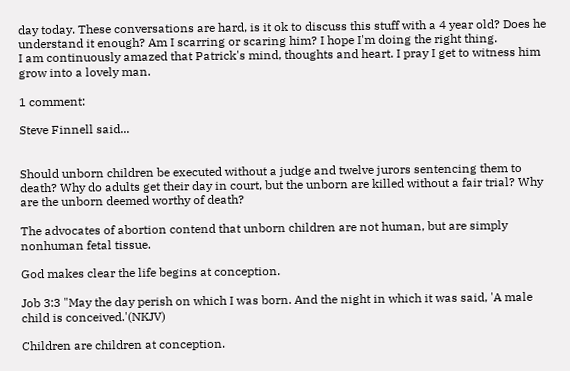day today. These conversations are hard, is it ok to discuss this stuff with a 4 year old? Does he understand it enough? Am I scarring or scaring him? I hope I'm doing the right thing.
I am continuously amazed that Patrick's mind, thoughts and heart. I pray I get to witness him grow into a lovely man.

1 comment:

Steve Finnell said...


Should unborn children be executed without a judge and twelve jurors sentencing them to death? Why do adults get their day in court, but the unborn are killed without a fair trial? Why are the unborn deemed worthy of death?

The advocates of abortion contend that unborn children are not human, but are simply nonhuman fetal tissue.

God makes clear the life begins at conception.

Job 3:3 "May the day perish on which I was born. And the night in which it was said, 'A male child is conceived.'(NKJV)

Children are children at conception.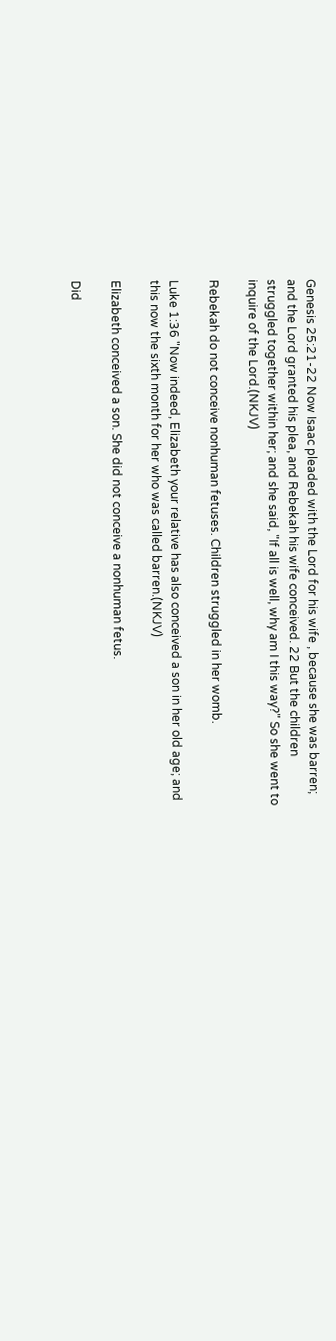Genesis 25:21-22 Now Isaac pleaded with the Lord for his wife , because she was barren; and the Lord granted his plea, and Rebekah his wife conceived. 22 But the children struggled together within her; and she said, "If all is well, why am I this way?" So she went to inquire of the Lord.(NKJV)

Rebekah do not conceive nonhuman fetuses. Children struggled in her womb.

Luke 1:36 "Now indeed, Elizabeth your relative has also conceived a son in her old age; and this now the sixth month for her who was called barren.(NKJV)

Elizabeth conceived a son. She did not conceive a nonhuman fetus.

Did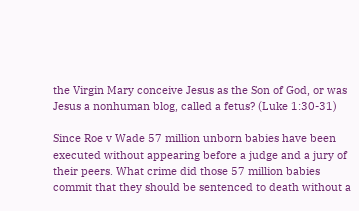the Virgin Mary conceive Jesus as the Son of God, or was Jesus a nonhuman blog, called a fetus? (Luke 1:30-31)

Since Roe v Wade 57 million unborn babies have been executed without appearing before a judge and a jury of their peers. What crime did those 57 million babies commit that they should be sentenced to death without a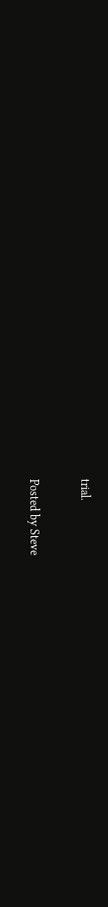trial.

Posted by Steve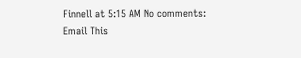Finnell at 5:15 AM No comments:
Email This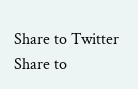Share to Twitter
Share to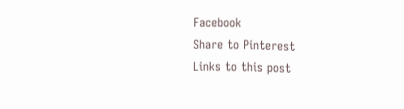Facebook
Share to Pinterest
Links to this post